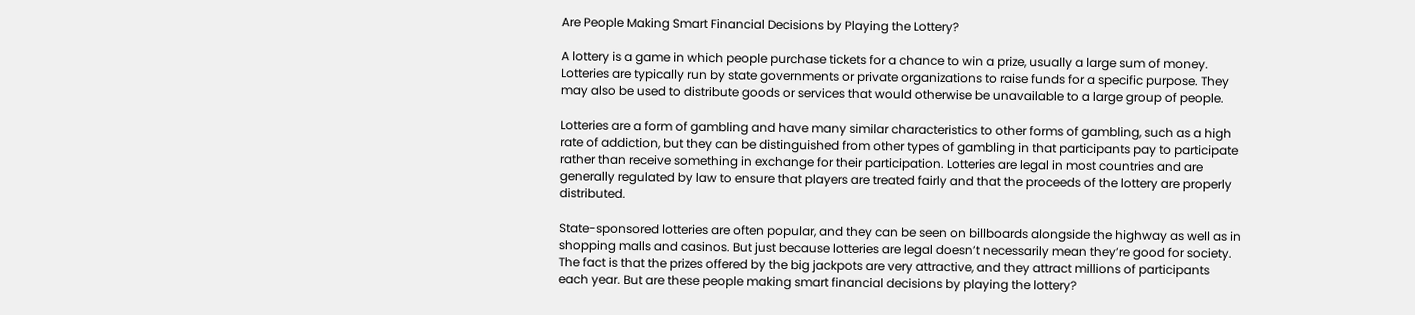Are People Making Smart Financial Decisions by Playing the Lottery?

A lottery is a game in which people purchase tickets for a chance to win a prize, usually a large sum of money. Lotteries are typically run by state governments or private organizations to raise funds for a specific purpose. They may also be used to distribute goods or services that would otherwise be unavailable to a large group of people.

Lotteries are a form of gambling and have many similar characteristics to other forms of gambling, such as a high rate of addiction, but they can be distinguished from other types of gambling in that participants pay to participate rather than receive something in exchange for their participation. Lotteries are legal in most countries and are generally regulated by law to ensure that players are treated fairly and that the proceeds of the lottery are properly distributed.

State-sponsored lotteries are often popular, and they can be seen on billboards alongside the highway as well as in shopping malls and casinos. But just because lotteries are legal doesn’t necessarily mean they’re good for society. The fact is that the prizes offered by the big jackpots are very attractive, and they attract millions of participants each year. But are these people making smart financial decisions by playing the lottery?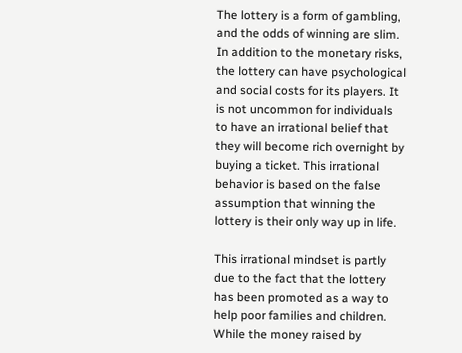The lottery is a form of gambling, and the odds of winning are slim. In addition to the monetary risks, the lottery can have psychological and social costs for its players. It is not uncommon for individuals to have an irrational belief that they will become rich overnight by buying a ticket. This irrational behavior is based on the false assumption that winning the lottery is their only way up in life.

This irrational mindset is partly due to the fact that the lottery has been promoted as a way to help poor families and children. While the money raised by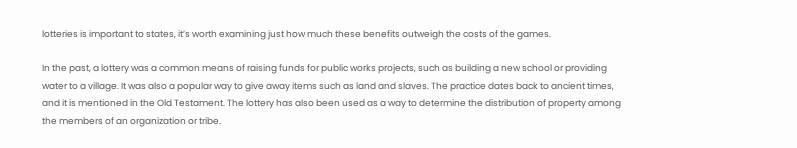lotteries is important to states, it’s worth examining just how much these benefits outweigh the costs of the games.

In the past, a lottery was a common means of raising funds for public works projects, such as building a new school or providing water to a village. It was also a popular way to give away items such as land and slaves. The practice dates back to ancient times, and it is mentioned in the Old Testament. The lottery has also been used as a way to determine the distribution of property among the members of an organization or tribe.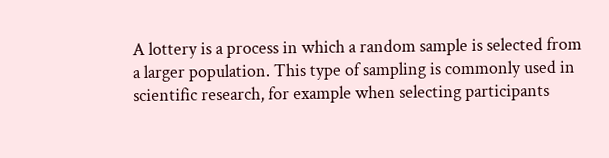A lottery is a process in which a random sample is selected from a larger population. This type of sampling is commonly used in scientific research, for example when selecting participants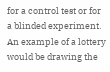for a control test or for a blinded experiment. An example of a lottery would be drawing the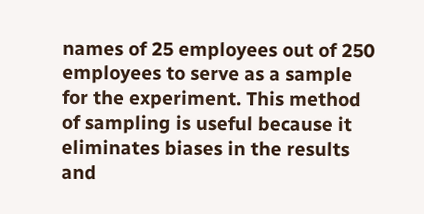names of 25 employees out of 250 employees to serve as a sample for the experiment. This method of sampling is useful because it eliminates biases in the results and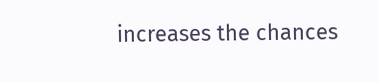increases the chances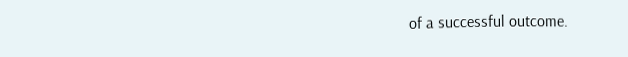of a successful outcome.